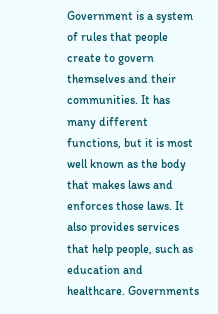Government is a system of rules that people create to govern themselves and their communities. It has many different functions, but it is most well known as the body that makes laws and enforces those laws. It also provides services that help people, such as education and healthcare. Governments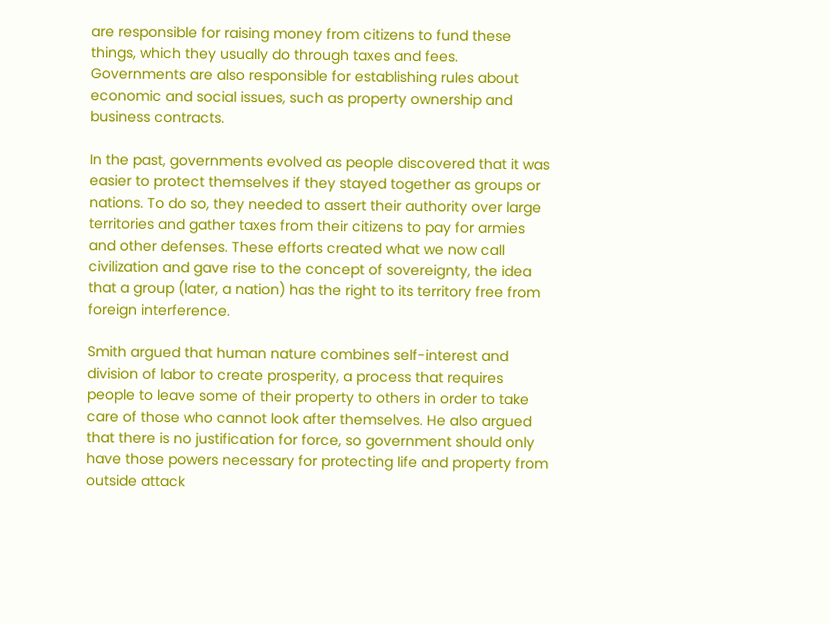are responsible for raising money from citizens to fund these things, which they usually do through taxes and fees. Governments are also responsible for establishing rules about economic and social issues, such as property ownership and business contracts.

In the past, governments evolved as people discovered that it was easier to protect themselves if they stayed together as groups or nations. To do so, they needed to assert their authority over large territories and gather taxes from their citizens to pay for armies and other defenses. These efforts created what we now call civilization and gave rise to the concept of sovereignty, the idea that a group (later, a nation) has the right to its territory free from foreign interference.

Smith argued that human nature combines self-interest and division of labor to create prosperity, a process that requires people to leave some of their property to others in order to take care of those who cannot look after themselves. He also argued that there is no justification for force, so government should only have those powers necessary for protecting life and property from outside attack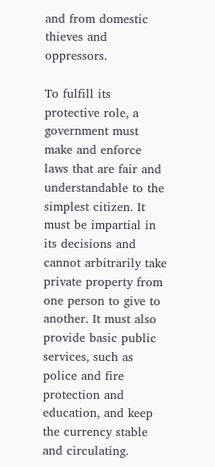and from domestic thieves and oppressors.

To fulfill its protective role, a government must make and enforce laws that are fair and understandable to the simplest citizen. It must be impartial in its decisions and cannot arbitrarily take private property from one person to give to another. It must also provide basic public services, such as police and fire protection and education, and keep the currency stable and circulating.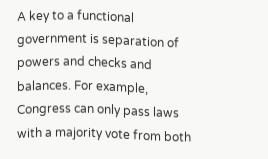A key to a functional government is separation of powers and checks and balances. For example, Congress can only pass laws with a majority vote from both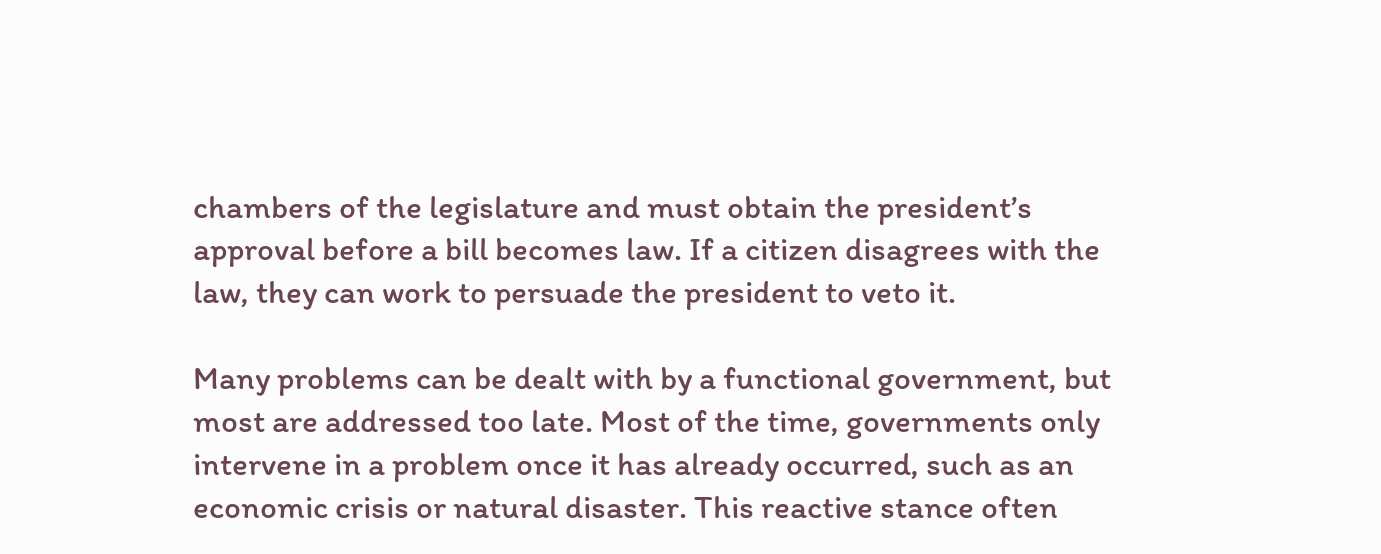chambers of the legislature and must obtain the president’s approval before a bill becomes law. If a citizen disagrees with the law, they can work to persuade the president to veto it.

Many problems can be dealt with by a functional government, but most are addressed too late. Most of the time, governments only intervene in a problem once it has already occurred, such as an economic crisis or natural disaster. This reactive stance often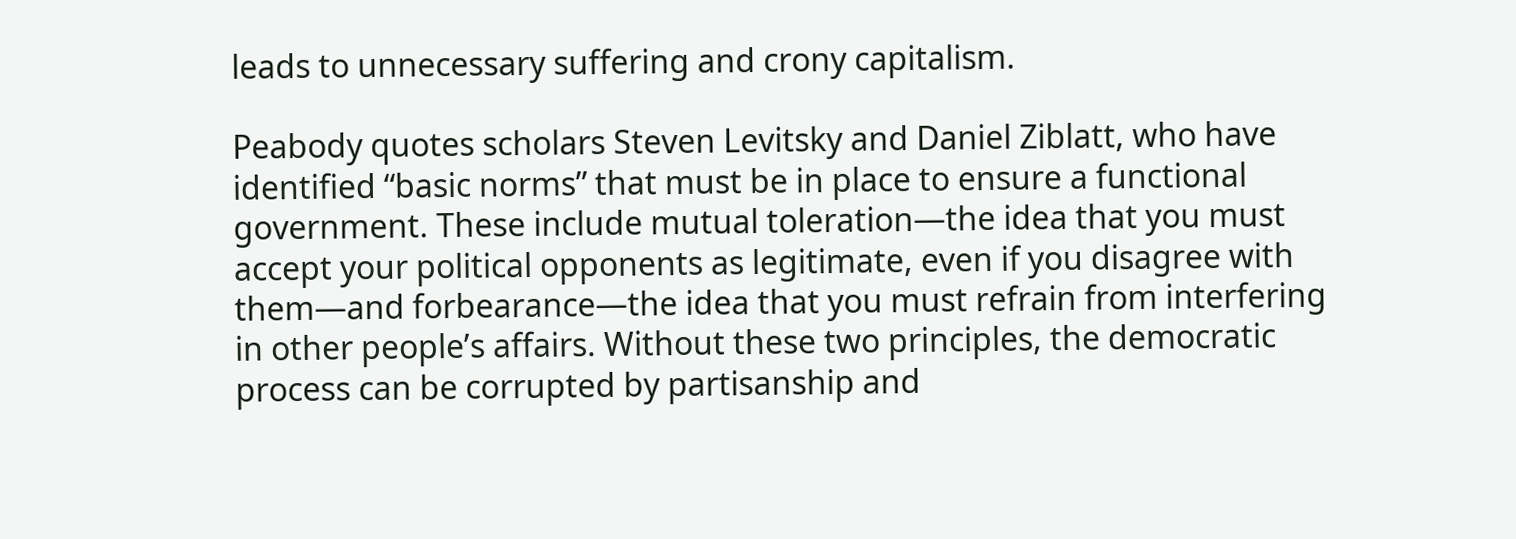leads to unnecessary suffering and crony capitalism.

Peabody quotes scholars Steven Levitsky and Daniel Ziblatt, who have identified “basic norms” that must be in place to ensure a functional government. These include mutual toleration—the idea that you must accept your political opponents as legitimate, even if you disagree with them—and forbearance—the idea that you must refrain from interfering in other people’s affairs. Without these two principles, the democratic process can be corrupted by partisanship and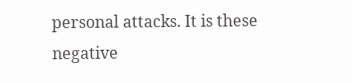personal attacks. It is these negative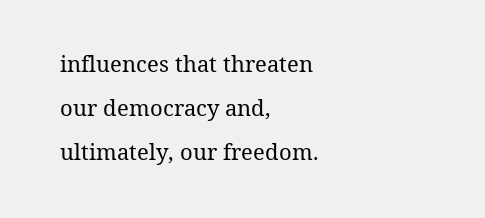influences that threaten our democracy and, ultimately, our freedom.